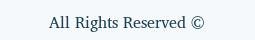All Rights Reserved ©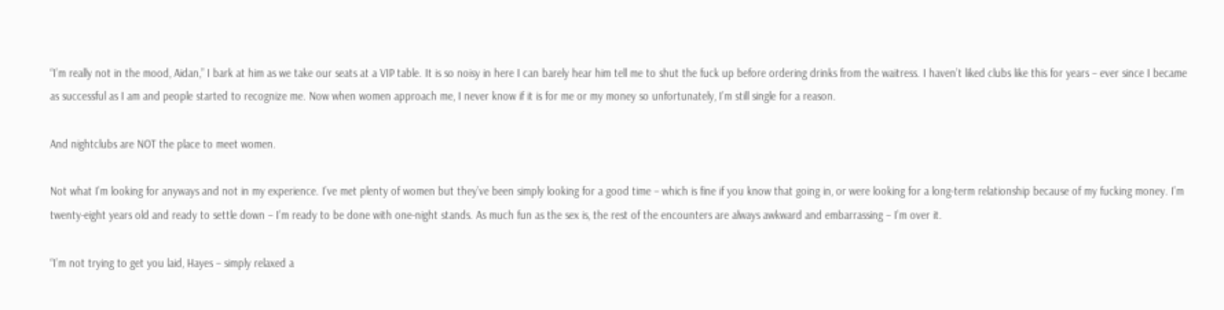“I’m really not in the mood, Aidan,” I bark at him as we take our seats at a VIP table. It is so noisy in here I can barely hear him tell me to shut the fuck up before ordering drinks from the waitress. I haven’t liked clubs like this for years – ever since I became as successful as I am and people started to recognize me. Now when women approach me, I never know if it is for me or my money so unfortunately, I’m still single for a reason.

And nightclubs are NOT the place to meet women.

Not what I’m looking for anyways and not in my experience. I’ve met plenty of women but they’ve been simply looking for a good time – which is fine if you know that going in, or were looking for a long-term relationship because of my fucking money. I’m twenty-eight years old and ready to settle down – I’m ready to be done with one-night stands. As much fun as the sex is, the rest of the encounters are always awkward and embarrassing – I’m over it.

“I’m not trying to get you laid, Hayes – simply relaxed a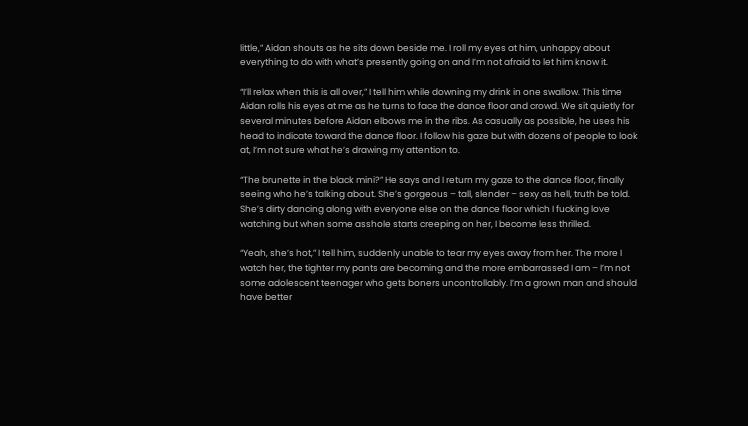little,” Aidan shouts as he sits down beside me. I roll my eyes at him, unhappy about everything to do with what’s presently going on and I’m not afraid to let him know it.

“I’ll relax when this is all over,” I tell him while downing my drink in one swallow. This time Aidan rolls his eyes at me as he turns to face the dance floor and crowd. We sit quietly for several minutes before Aidan elbows me in the ribs. As casually as possible, he uses his head to indicate toward the dance floor. I follow his gaze but with dozens of people to look at, I’m not sure what he’s drawing my attention to.

“The brunette in the black mini?” He says and I return my gaze to the dance floor, finally seeing who he’s talking about. She’s gorgeous – tall, slender – sexy as hell, truth be told. She’s dirty dancing along with everyone else on the dance floor which I fucking love watching but when some asshole starts creeping on her, I become less thrilled.

“Yeah, she’s hot,” I tell him, suddenly unable to tear my eyes away from her. The more I watch her, the tighter my pants are becoming and the more embarrassed I am – I’m not some adolescent teenager who gets boners uncontrollably. I’m a grown man and should have better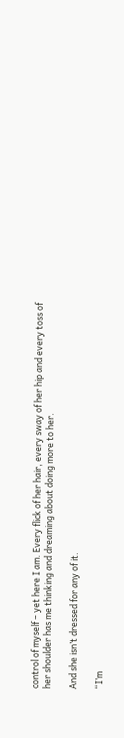control of myself – yet here I am. Every flick of her hair, every sway of her hip and every toss of her shoulder has me thinking and dreaming about doing more to her.

And she isn’t dressed for any of it.

“I’m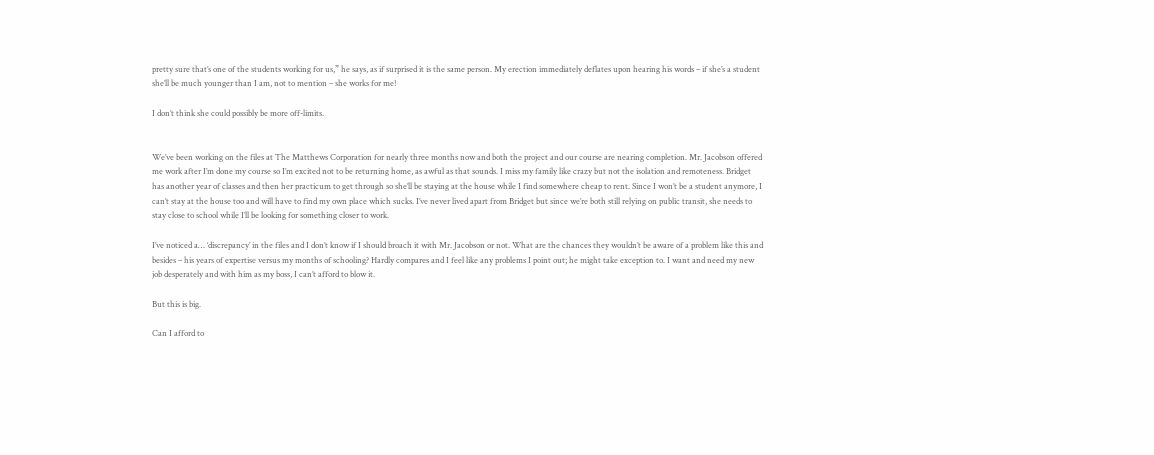pretty sure that’s one of the students working for us,” he says, as if surprised it is the same person. My erection immediately deflates upon hearing his words – if she’s a student she’ll be much younger than I am, not to mention – she works for me!

I don’t think she could possibly be more off-limits.


We’ve been working on the files at The Matthews Corporation for nearly three months now and both the project and our course are nearing completion. Mr. Jacobson offered me work after I’m done my course so I’m excited not to be returning home, as awful as that sounds. I miss my family like crazy but not the isolation and remoteness. Bridget has another year of classes and then her practicum to get through so she’ll be staying at the house while I find somewhere cheap to rent. Since I won’t be a student anymore, I can’t stay at the house too and will have to find my own place which sucks. I’ve never lived apart from Bridget but since we’re both still relying on public transit, she needs to stay close to school while I’ll be looking for something closer to work.

I’ve noticed a… ‘discrepancy’ in the files and I don’t know if I should broach it with Mr. Jacobson or not. What are the chances they wouldn’t be aware of a problem like this and besides – his years of expertise versus my months of schooling? Hardly compares and I feel like any problems I point out; he might take exception to. I want and need my new job desperately and with him as my boss, I can’t afford to blow it.

But this is big.

Can I afford to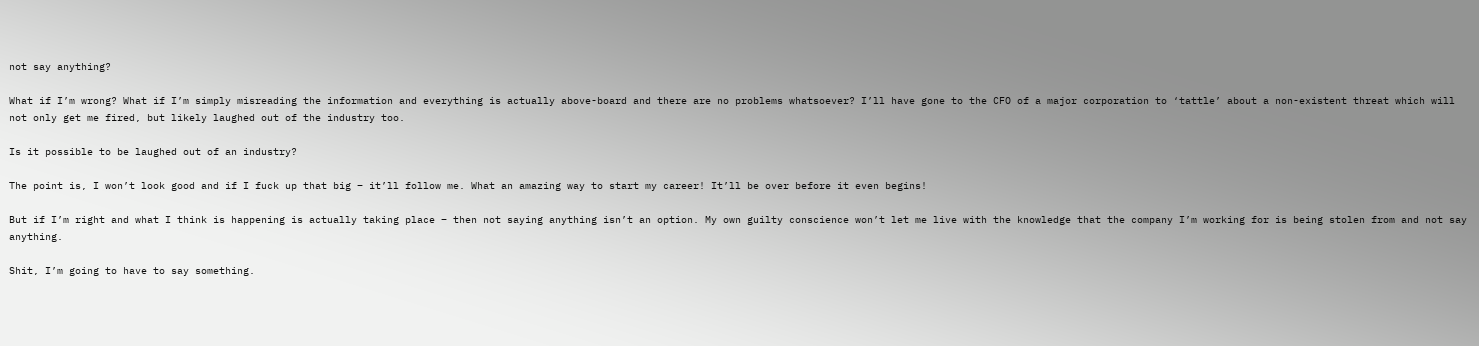not say anything?

What if I’m wrong? What if I’m simply misreading the information and everything is actually above-board and there are no problems whatsoever? I’ll have gone to the CFO of a major corporation to ‘tattle’ about a non-existent threat which will not only get me fired, but likely laughed out of the industry too.

Is it possible to be laughed out of an industry?

The point is, I won’t look good and if I fuck up that big – it’ll follow me. What an amazing way to start my career! It’ll be over before it even begins!

But if I’m right and what I think is happening is actually taking place – then not saying anything isn’t an option. My own guilty conscience won’t let me live with the knowledge that the company I’m working for is being stolen from and not say anything.

Shit, I’m going to have to say something.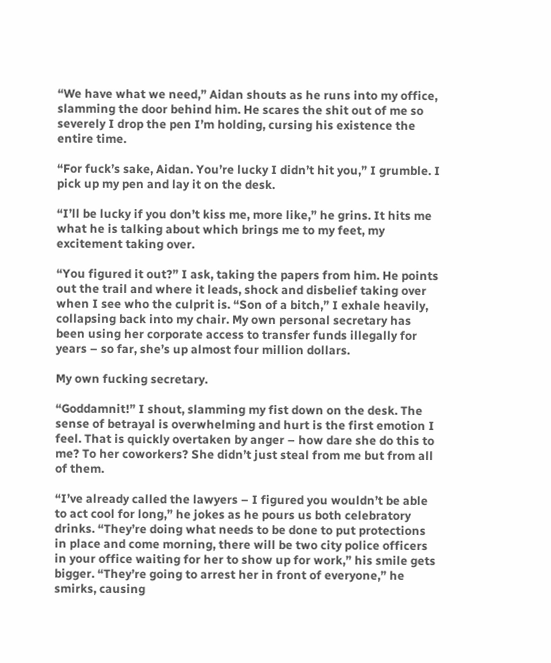“We have what we need,” Aidan shouts as he runs into my office, slamming the door behind him. He scares the shit out of me so severely I drop the pen I’m holding, cursing his existence the entire time.

“For fuck’s sake, Aidan. You’re lucky I didn’t hit you,” I grumble. I pick up my pen and lay it on the desk.

“I’ll be lucky if you don’t kiss me, more like,” he grins. It hits me what he is talking about which brings me to my feet, my excitement taking over.

“You figured it out?” I ask, taking the papers from him. He points out the trail and where it leads, shock and disbelief taking over when I see who the culprit is. “Son of a bitch,” I exhale heavily, collapsing back into my chair. My own personal secretary has been using her corporate access to transfer funds illegally for years – so far, she’s up almost four million dollars.

My own fucking secretary.

“Goddamnit!” I shout, slamming my fist down on the desk. The sense of betrayal is overwhelming and hurt is the first emotion I feel. That is quickly overtaken by anger – how dare she do this to me? To her coworkers? She didn’t just steal from me but from all of them.

“I’ve already called the lawyers – I figured you wouldn’t be able to act cool for long,” he jokes as he pours us both celebratory drinks. “They’re doing what needs to be done to put protections in place and come morning, there will be two city police officers in your office waiting for her to show up for work,” his smile gets bigger. “They’re going to arrest her in front of everyone,” he smirks, causing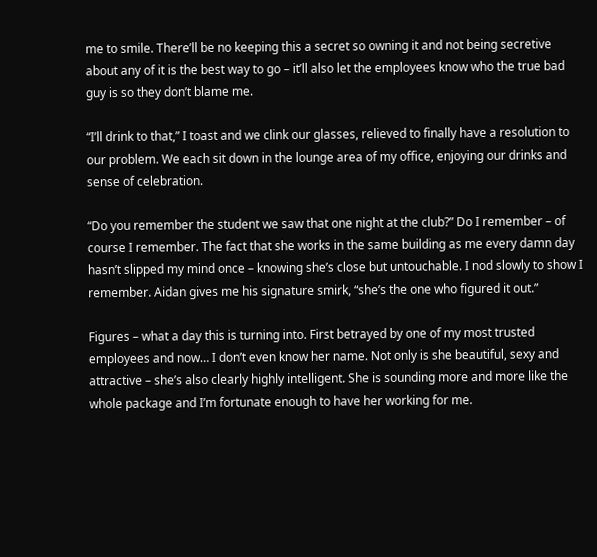me to smile. There’ll be no keeping this a secret so owning it and not being secretive about any of it is the best way to go – it’ll also let the employees know who the true bad guy is so they don’t blame me.

“I’ll drink to that,” I toast and we clink our glasses, relieved to finally have a resolution to our problem. We each sit down in the lounge area of my office, enjoying our drinks and sense of celebration.

“Do you remember the student we saw that one night at the club?” Do I remember – of course I remember. The fact that she works in the same building as me every damn day hasn’t slipped my mind once – knowing she’s close but untouchable. I nod slowly to show I remember. Aidan gives me his signature smirk, “she’s the one who figured it out.”

Figures – what a day this is turning into. First betrayed by one of my most trusted employees and now… I don’t even know her name. Not only is she beautiful, sexy and attractive – she’s also clearly highly intelligent. She is sounding more and more like the whole package and I’m fortunate enough to have her working for me.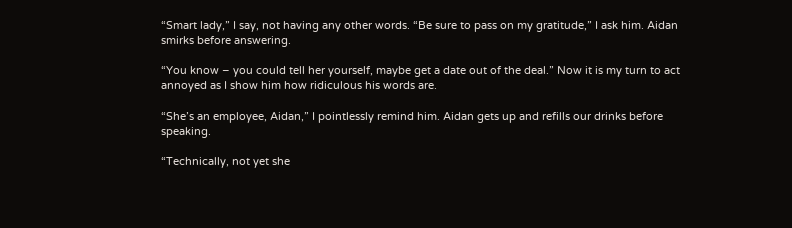“Smart lady,” I say, not having any other words. “Be sure to pass on my gratitude,” I ask him. Aidan smirks before answering.

“You know – you could tell her yourself, maybe get a date out of the deal.” Now it is my turn to act annoyed as I show him how ridiculous his words are.

“She’s an employee, Aidan,” I pointlessly remind him. Aidan gets up and refills our drinks before speaking.

“Technically, not yet she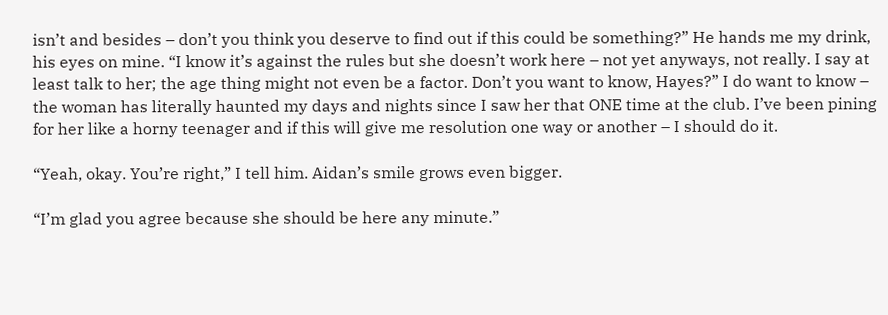isn’t and besides – don’t you think you deserve to find out if this could be something?” He hands me my drink, his eyes on mine. “I know it’s against the rules but she doesn’t work here – not yet anyways, not really. I say at least talk to her; the age thing might not even be a factor. Don’t you want to know, Hayes?” I do want to know – the woman has literally haunted my days and nights since I saw her that ONE time at the club. I’ve been pining for her like a horny teenager and if this will give me resolution one way or another – I should do it.

“Yeah, okay. You’re right,” I tell him. Aidan’s smile grows even bigger.

“I’m glad you agree because she should be here any minute.”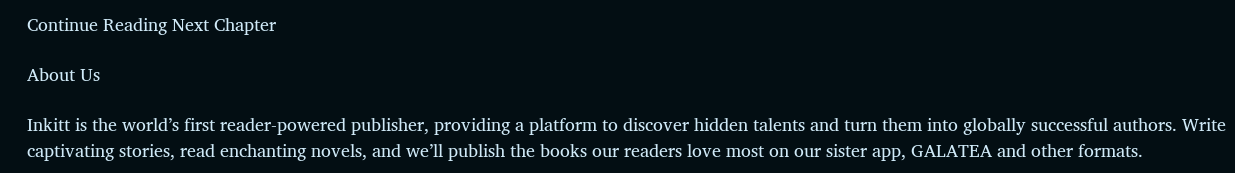Continue Reading Next Chapter

About Us

Inkitt is the world’s first reader-powered publisher, providing a platform to discover hidden talents and turn them into globally successful authors. Write captivating stories, read enchanting novels, and we’ll publish the books our readers love most on our sister app, GALATEA and other formats.